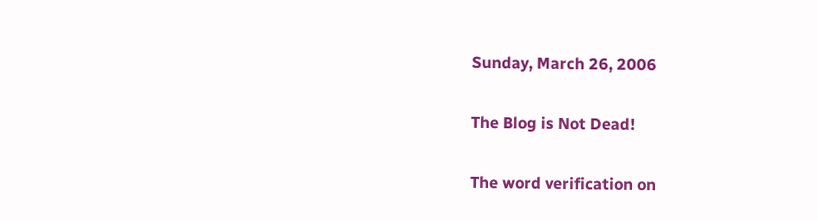Sunday, March 26, 2006

The Blog is Not Dead!

The word verification on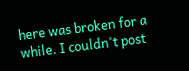here was broken for a while. I couldn't post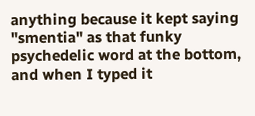anything because it kept saying "smentia" as that funky psychedelic word at the bottom, and when I typed it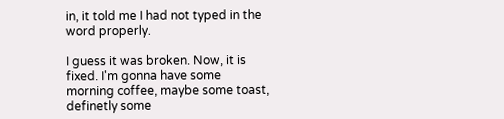in, it told me I had not typed in the word properly.

I guess it was broken. Now, it is fixed. I'm gonna have some morning coffee, maybe some toast, definetly some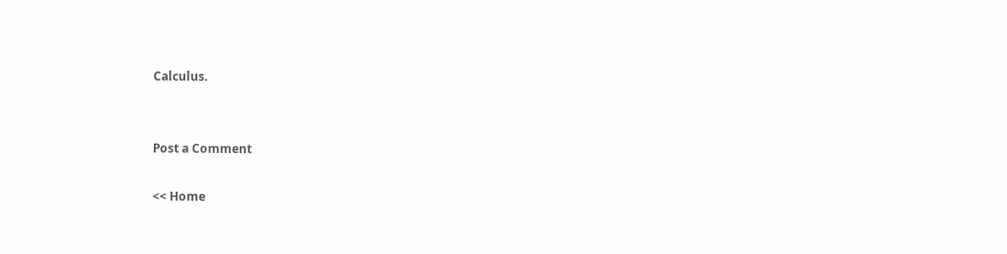Calculus.


Post a Comment

<< Home